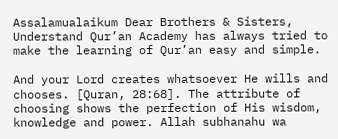Assalamualaikum Dear Brothers & Sisters,
Understand Qur’an Academy has always tried to make the learning of Qur’an easy and simple.

And your Lord creates whatsoever He wills and chooses. [Quran, 28:68]. The attribute of choosing shows the perfection of His wisdom, knowledge and power. Allah subhanahu wa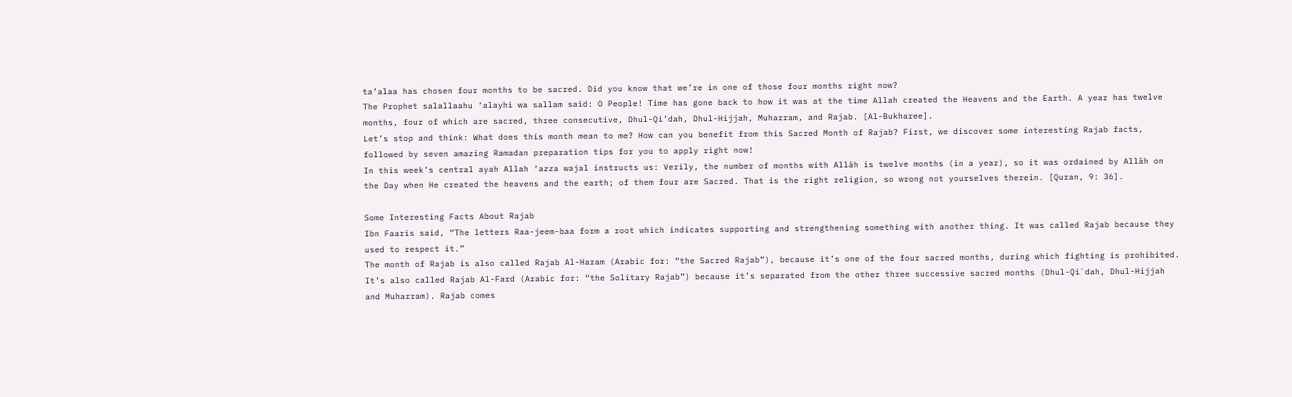ta’alaa has chosen four months to be sacred. Did you know that we’re in one of those four months right now?
The Prophet salallaahu ‘alayhi wa sallam said: O People! Time has gone back to how it was at the time Allah created the Heavens and the Earth. A year has twelve months, four of which are sacred, three consecutive, Dhul-Qi’dah, Dhul-Hijjah, Muharram, and Rajab. [Al-Bukharee].
Let’s stop and think: What does this month mean to me? How can you benefit from this Sacred Month of Rajab? First, we discover some interesting Rajab facts, followed by seven amazing Ramadan preparation tips for you to apply right now!
In this week’s central ayah Allah ‘azza wajal instructs us: Verily, the number of months with Allāh is twelve months (in a year), so it was ordained by Allāh on the Day when He created the heavens and the earth; of them four are Sacred. That is the right religion, so wrong not yourselves therein. [Quran, 9: 36].

Some Interesting Facts About Rajab
Ibn Faaris said, “The letters Raa-jeem-baa form a root which indicates supporting and strengthening something with another thing. It was called Rajab because they used to respect it.”
The month of Rajab is also called Rajab Al-Haram (Arabic for: “the Sacred Rajab”), because it’s one of the four sacred months, during which fighting is prohibited. It’s also called Rajab Al-Fard (Arabic for: “the Solitary Rajab”) because it’s separated from the other three successive sacred months (Dhul-Qi`dah, Dhul-Hijjah and Muharram). Rajab comes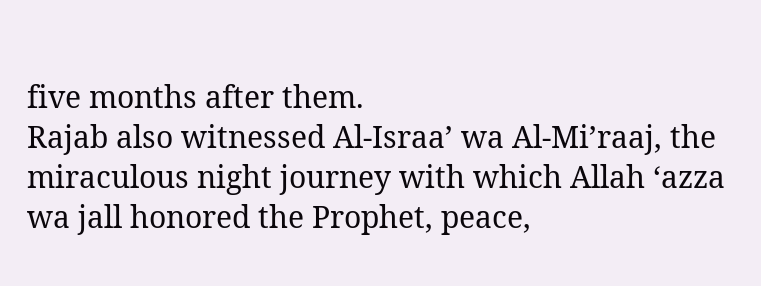five months after them.
Rajab also witnessed Al-Israa’ wa Al-Mi’raaj, the miraculous night journey with which Allah ‘azza wa jall honored the Prophet, peace,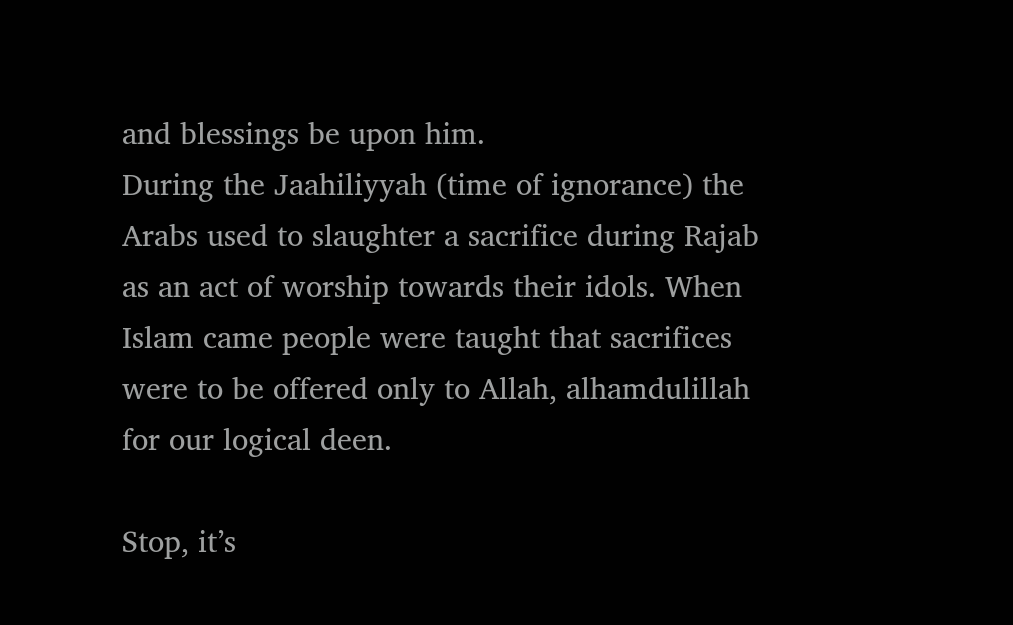and blessings be upon him.
During the Jaahiliyyah (time of ignorance) the Arabs used to slaughter a sacrifice during Rajab as an act of worship towards their idols. When Islam came people were taught that sacrifices were to be offered only to Allah, alhamdulillah for our logical deen.

Stop, it’s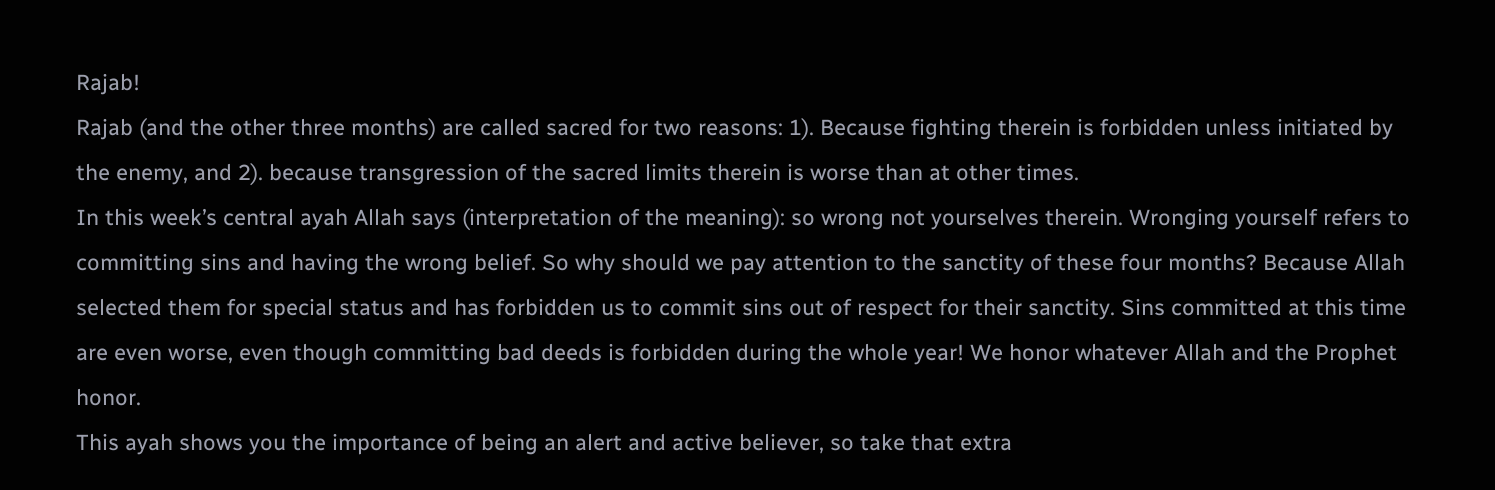Rajab!
Rajab (and the other three months) are called sacred for two reasons: 1). Because fighting therein is forbidden unless initiated by the enemy, and 2). because transgression of the sacred limits therein is worse than at other times.
In this week’s central ayah Allah says (interpretation of the meaning): so wrong not yourselves therein. Wronging yourself refers to committing sins and having the wrong belief. So why should we pay attention to the sanctity of these four months? Because Allah selected them for special status and has forbidden us to commit sins out of respect for their sanctity. Sins committed at this time are even worse, even though committing bad deeds is forbidden during the whole year! We honor whatever Allah and the Prophet honor.
This ayah shows you the importance of being an alert and active believer, so take that extra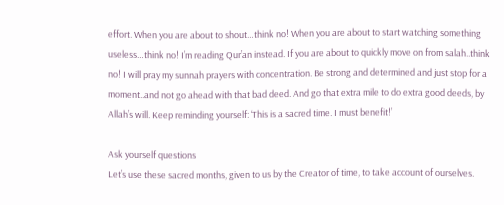effort. When you are about to shout…think no! When you are about to start watching something useless…think no! I’m reading Qur’an instead. If you are about to quickly move on from salah..think no! I will pray my sunnah prayers with concentration. Be strong and determined and just stop for a moment..and not go ahead with that bad deed. And go that extra mile to do extra good deeds, by Allah’s will. Keep reminding yourself: ‘This is a sacred time. I must benefit!’

Ask yourself questions
Let’s use these sacred months, given to us by the Creator of time, to take account of ourselves.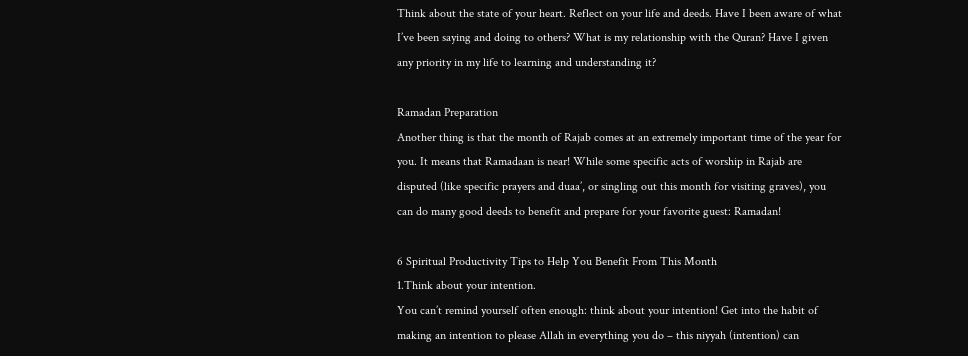Think about the state of your heart. Reflect on your life and deeds. Have I been aware of what I’ve been saying and doing to others? What is my relationship with the Quran? Have I given any priority in my life to learning and understanding it?

Ramadan Preparation
Another thing is that the month of Rajab comes at an extremely important time of the year for you. It means that Ramadaan is near! While some specific acts of worship in Rajab are disputed (like specific prayers and duaa’, or singling out this month for visiting graves), you can do many good deeds to benefit and prepare for your favorite guest: Ramadan!

6 Spiritual Productivity Tips to Help You Benefit From This Month
1.Think about your intention.
You can’t remind yourself often enough: think about your intention! Get into the habit of making an intention to please Allah in everything you do – this niyyah (intention) can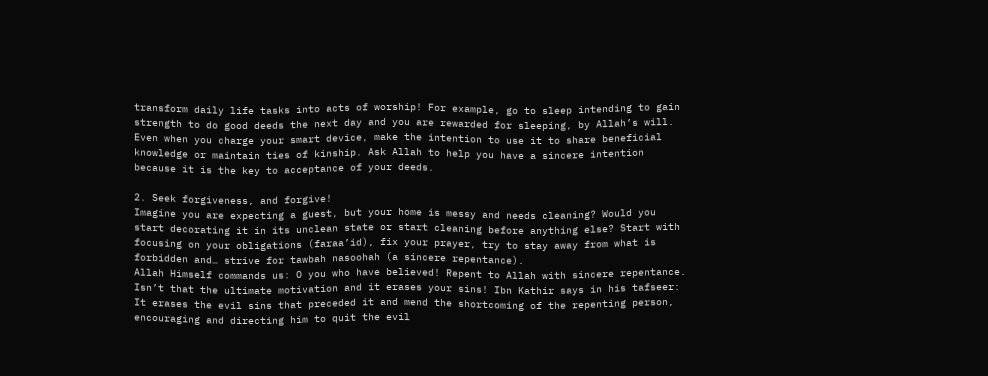transform daily life tasks into acts of worship! For example, go to sleep intending to gain strength to do good deeds the next day and you are rewarded for sleeping, by Allah’s will. Even when you charge your smart device, make the intention to use it to share beneficial knowledge or maintain ties of kinship. Ask Allah to help you have a sincere intention because it is the key to acceptance of your deeds.

2. Seek forgiveness, and forgive!
Imagine you are expecting a guest, but your home is messy and needs cleaning? Would you start decorating it in its unclean state or start cleaning before anything else? Start with focusing on your obligations (faraa’id), fix your prayer, try to stay away from what is forbidden and… strive for tawbah nasoohah (a sincere repentance).
Allah Himself commands us: O you who have believed! Repent to Allah with sincere repentance. Isn’t that the ultimate motivation and it erases your sins! Ibn Kathir says in his tafseer: It erases the evil sins that preceded it and mend the shortcoming of the repenting person, encouraging and directing him to quit the evil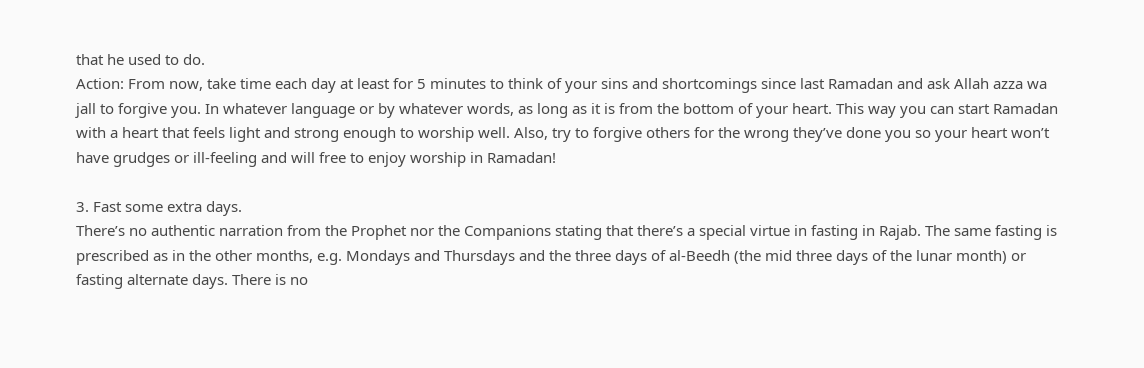that he used to do.
Action: From now, take time each day at least for 5 minutes to think of your sins and shortcomings since last Ramadan and ask Allah azza wa jall to forgive you. In whatever language or by whatever words, as long as it is from the bottom of your heart. This way you can start Ramadan with a heart that feels light and strong enough to worship well. Also, try to forgive others for the wrong they’ve done you so your heart won’t have grudges or ill-feeling and will free to enjoy worship in Ramadan!

3. Fast some extra days.
There’s no authentic narration from the Prophet nor the Companions stating that there’s a special virtue in fasting in Rajab. The same fasting is prescribed as in the other months, e.g. Mondays and Thursdays and the three days of al-Beedh (the mid three days of the lunar month) or fasting alternate days. There is no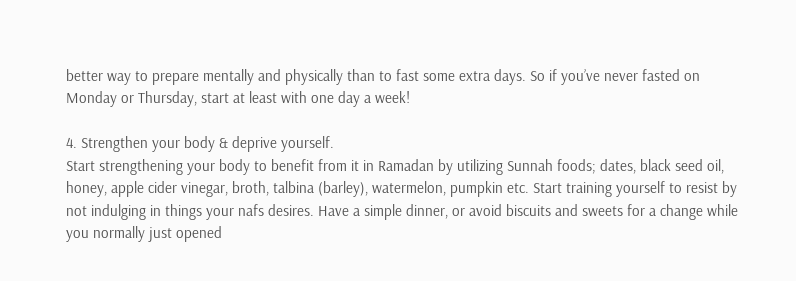better way to prepare mentally and physically than to fast some extra days. So if you’ve never fasted on Monday or Thursday, start at least with one day a week!

4. Strengthen your body & deprive yourself.
Start strengthening your body to benefit from it in Ramadan by utilizing Sunnah foods; dates, black seed oil, honey, apple cider vinegar, broth, talbina (barley), watermelon, pumpkin etc. Start training yourself to resist by not indulging in things your nafs desires. Have a simple dinner, or avoid biscuits and sweets for a change while you normally just opened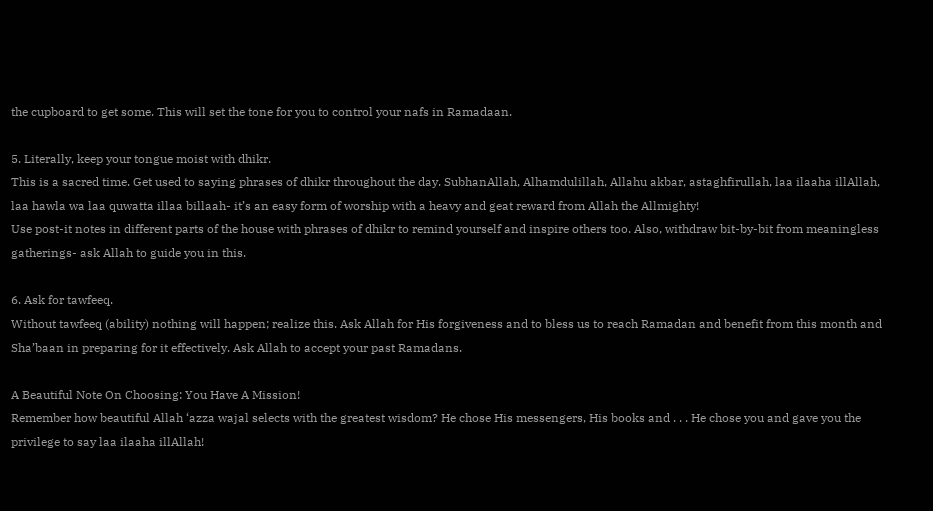the cupboard to get some. This will set the tone for you to control your nafs in Ramadaan.

5. Literally, keep your tongue moist with dhikr.
This is a sacred time. Get used to saying phrases of dhikr throughout the day. SubhanAllah, Alhamdulillah, Allahu akbar, astaghfirullah, laa ilaaha illAllah, laa hawla wa laa quwatta illaa billaah- it’s an easy form of worship with a heavy and geat reward from Allah the Allmighty!
Use post-it notes in different parts of the house with phrases of dhikr to remind yourself and inspire others too. Also, withdraw bit-by-bit from meaningless gatherings- ask Allah to guide you in this.

6. Ask for tawfeeq.
Without tawfeeq (ability) nothing will happen; realize this. Ask Allah for His forgiveness and to bless us to reach Ramadan and benefit from this month and Sha’baan in preparing for it effectively. Ask Allah to accept your past Ramadans.

A Beautiful Note On Choosing: You Have A Mission!
Remember how beautiful Allah ‘azza wajal selects with the greatest wisdom? He chose His messengers, His books and . . . He chose you and gave you the privilege to say laa ilaaha illAllah!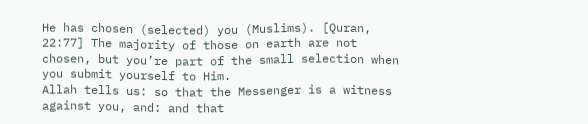He has chosen (selected) you (Muslims). [Quran, 22:77] The majority of those on earth are not chosen, but you’re part of the small selection when you submit yourself to Him.
Allah tells us: so that the Messenger is a witness against you, and: and that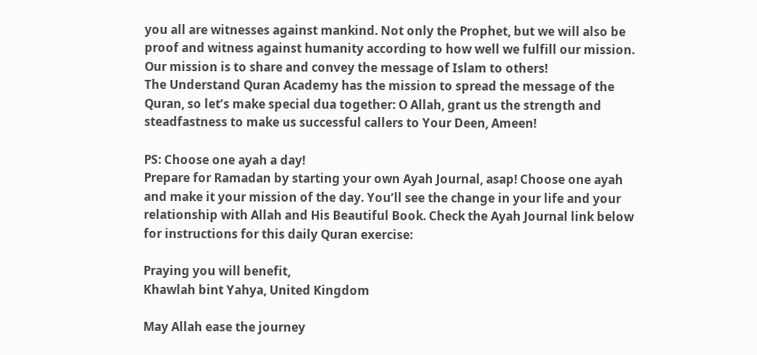you all are witnesses against mankind. Not only the Prophet, but we will also be proof and witness against humanity according to how well we fulfill our mission. Our mission is to share and convey the message of Islam to others!
The Understand Quran Academy has the mission to spread the message of the Quran, so let’s make special dua together: O Allah, grant us the strength and steadfastness to make us successful callers to Your Deen, Ameen!

PS: Choose one ayah a day!
Prepare for Ramadan by starting your own Ayah Journal, asap! Choose one ayah and make it your mission of the day. You’ll see the change in your life and your relationship with Allah and His Beautiful Book. Check the Ayah Journal link below for instructions for this daily Quran exercise:

Praying you will benefit,
Khawlah bint Yahya, United Kingdom

May Allah ease the journey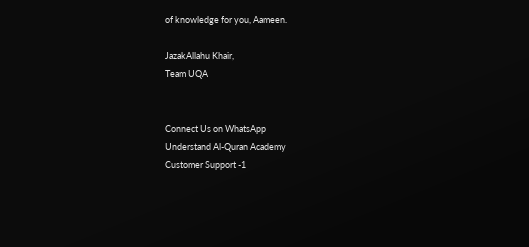of knowledge for you, Aameen.

JazakAllahu Khair,
Team UQA


Connect Us on WhatsApp
Understand Al-Quran Academy
Customer Support -1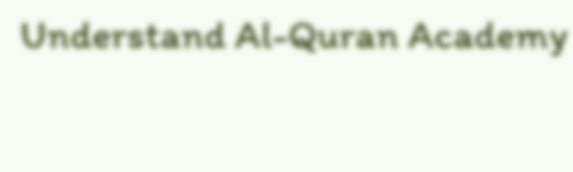Understand Al-Quran Academy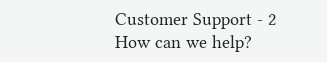Customer Support - 2
How can we help?